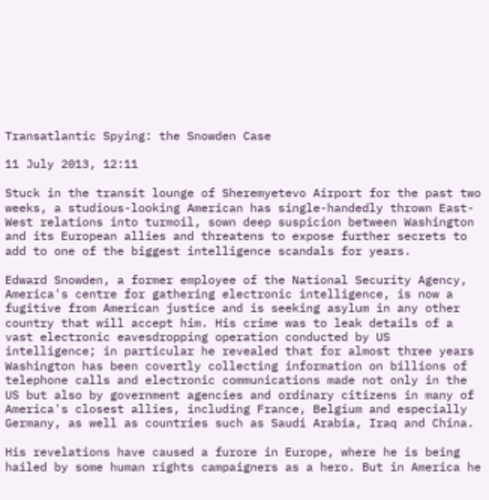Transatlantic Spying: the Snowden Case

11 July 2013, 12:11

Stuck in the transit lounge of Sheremyetevo Airport for the past two weeks, a studious-looking American has single-handedly thrown East-West relations into turmoil, sown deep suspicion between Washington and its European allies and threatens to expose further secrets to add to one of the biggest intelligence scandals for years.

Edward Snowden, a former employee of the National Security Agency, America's centre for gathering electronic intelligence, is now a fugitive from American justice and is seeking asylum in any other country that will accept him. His crime was to leak details of a vast electronic eavesdropping operation conducted by US intelligence; in particular he revealed that for almost three years Washington has been covertly collecting information on billions of telephone calls and electronic communications made not only in the US but also by government agencies and ordinary citizens in many of America's closest allies, including France, Belgium and especially Germany, as well as countries such as Saudi Arabia, Iraq and China.

His revelations have caused a furore in Europe, where he is being hailed by some human rights campaigners as a hero. But in America he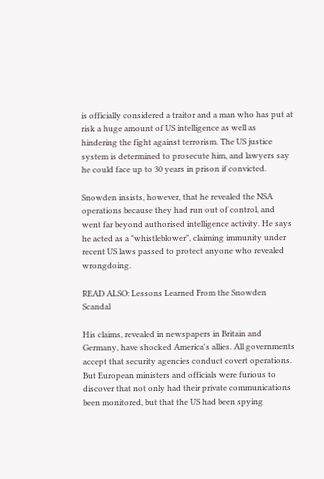is officially considered a traitor and a man who has put at risk a huge amount of US intelligence as well as hindering the fight against terrorism. The US justice system is determined to prosecute him, and lawyers say he could face up to 30 years in prison if convicted.

Snowden insists, however, that he revealed the NSA operations because they had run out of control, and went far beyond authorised intelligence activity. He says he acted as a "whistleblower", claiming immunity under recent US laws passed to protect anyone who revealed wrongdoing.

READ ALSO: Lessons Learned From the Snowden Scandal

His claims, revealed in newspapers in Britain and Germany, have shocked America's allies. All governments accept that security agencies conduct covert operations. But European ministers and officials were furious to discover that not only had their private communications been monitored, but that the US had been spying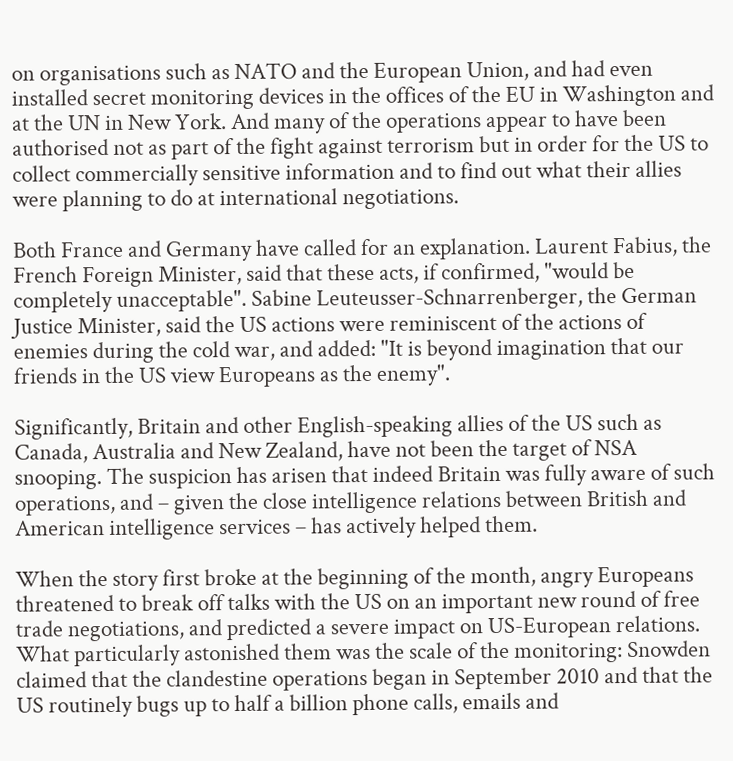on organisations such as NATO and the European Union, and had even installed secret monitoring devices in the offices of the EU in Washington and at the UN in New York. And many of the operations appear to have been authorised not as part of the fight against terrorism but in order for the US to collect commercially sensitive information and to find out what their allies were planning to do at international negotiations.

Both France and Germany have called for an explanation. Laurent Fabius, the French Foreign Minister, said that these acts, if confirmed, "would be completely unacceptable". Sabine Leuteusser-Schnarrenberger, the German Justice Minister, said the US actions were reminiscent of the actions of enemies during the cold war, and added: "It is beyond imagination that our friends in the US view Europeans as the enemy".

Significantly, Britain and other English-speaking allies of the US such as Canada, Australia and New Zealand, have not been the target of NSA snooping. The suspicion has arisen that indeed Britain was fully aware of such operations, and – given the close intelligence relations between British and American intelligence services – has actively helped them.

When the story first broke at the beginning of the month, angry Europeans threatened to break off talks with the US on an important new round of free trade negotiations, and predicted a severe impact on US-European relations. What particularly astonished them was the scale of the monitoring: Snowden claimed that the clandestine operations began in September 2010 and that the US routinely bugs up to half a billion phone calls, emails and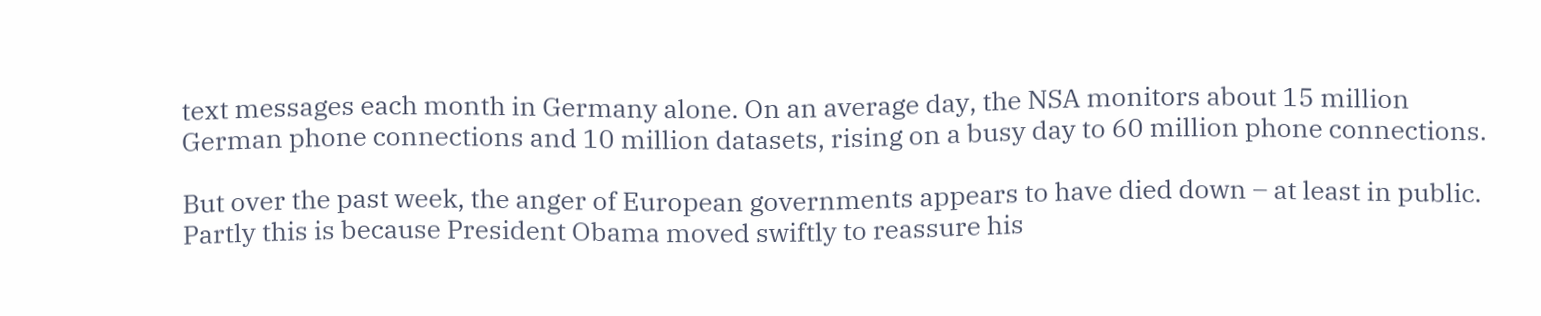text messages each month in Germany alone. On an average day, the NSA monitors about 15 million German phone connections and 10 million datasets, rising on a busy day to 60 million phone connections.

But over the past week, the anger of European governments appears to have died down – at least in public. Partly this is because President Obama moved swiftly to reassure his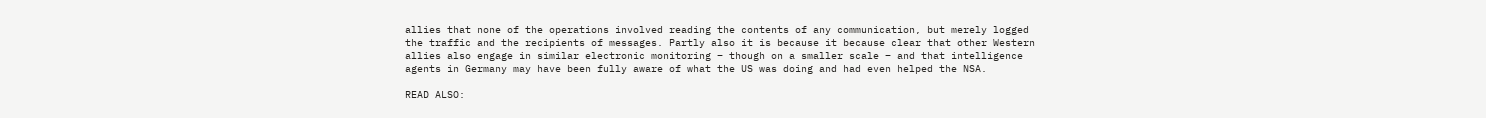allies that none of the operations involved reading the contents of any communication, but merely logged the traffic and the recipients of messages. Partly also it is because it because clear that other Western allies also engage in similar electronic monitoring – though on a smaller scale – and that intelligence agents in Germany may have been fully aware of what the US was doing and had even helped the NSA.

READ ALSO: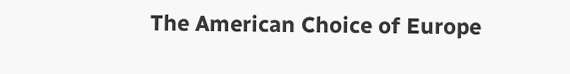The American Choice of Europe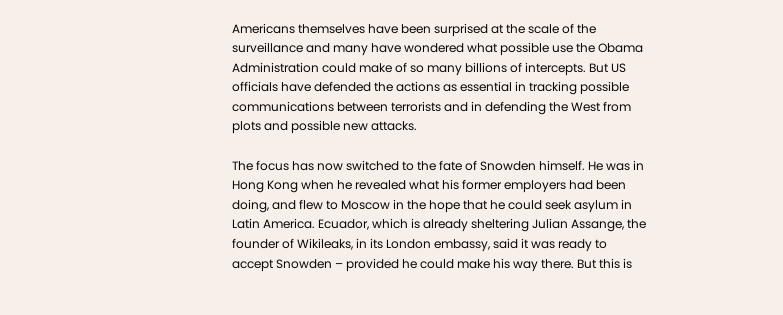Americans themselves have been surprised at the scale of the surveillance and many have wondered what possible use the Obama Administration could make of so many billions of intercepts. But US officials have defended the actions as essential in tracking possible communications between terrorists and in defending the West from plots and possible new attacks.

The focus has now switched to the fate of Snowden himself. He was in Hong Kong when he revealed what his former employers had been doing, and flew to Moscow in the hope that he could seek asylum in Latin America. Ecuador, which is already sheltering Julian Assange, the founder of Wikileaks, in its London embassy, said it was ready to accept Snowden – provided he could make his way there. But this is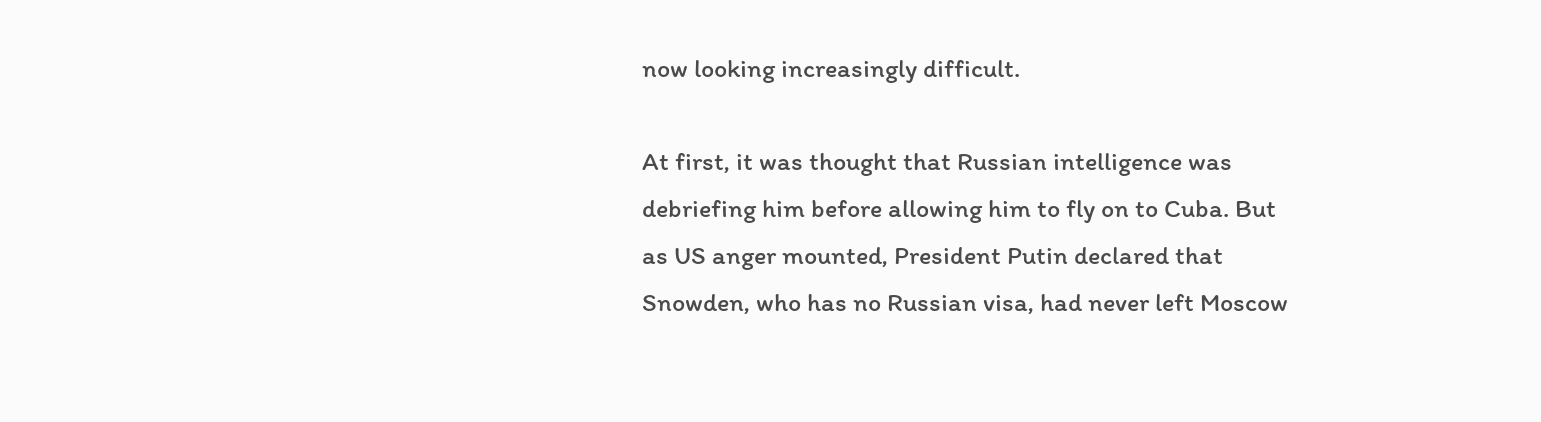now looking increasingly difficult.

At first, it was thought that Russian intelligence was debriefing him before allowing him to fly on to Cuba. But as US anger mounted, President Putin declared that Snowden, who has no Russian visa, had never left Moscow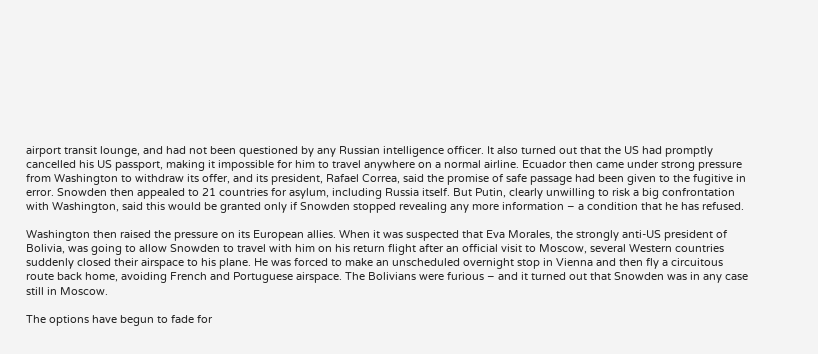airport transit lounge, and had not been questioned by any Russian intelligence officer. It also turned out that the US had promptly cancelled his US passport, making it impossible for him to travel anywhere on a normal airline. Ecuador then came under strong pressure from Washington to withdraw its offer, and its president, Rafael Correa, said the promise of safe passage had been given to the fugitive in error. Snowden then appealed to 21 countries for asylum, including Russia itself. But Putin, clearly unwilling to risk a big confrontation with Washington, said this would be granted only if Snowden stopped revealing any more information – a condition that he has refused.

Washington then raised the pressure on its European allies. When it was suspected that Eva Morales, the strongly anti-US president of Bolivia, was going to allow Snowden to travel with him on his return flight after an official visit to Moscow, several Western countries suddenly closed their airspace to his plane. He was forced to make an unscheduled overnight stop in Vienna and then fly a circuitous route back home, avoiding French and Portuguese airspace. The Bolivians were furious – and it turned out that Snowden was in any case still in Moscow.

The options have begun to fade for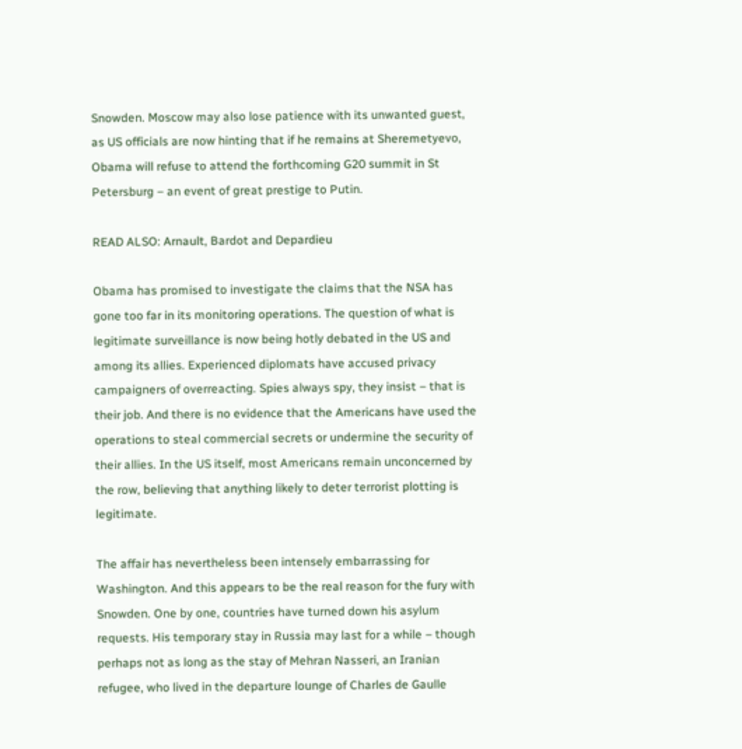Snowden. Moscow may also lose patience with its unwanted guest, as US officials are now hinting that if he remains at Sheremetyevo, Obama will refuse to attend the forthcoming G20 summit in St Petersburg – an event of great prestige to Putin.

READ ALSO: Arnault, Bardot and Depardieu

Obama has promised to investigate the claims that the NSA has gone too far in its monitoring operations. The question of what is legitimate surveillance is now being hotly debated in the US and among its allies. Experienced diplomats have accused privacy campaigners of overreacting. Spies always spy, they insist – that is their job. And there is no evidence that the Americans have used the operations to steal commercial secrets or undermine the security of their allies. In the US itself, most Americans remain unconcerned by the row, believing that anything likely to deter terrorist plotting is legitimate.

The affair has nevertheless been intensely embarrassing for Washington. And this appears to be the real reason for the fury with Snowden. One by one, countries have turned down his asylum requests. His temporary stay in Russia may last for a while – though perhaps not as long as the stay of Mehran Nasseri, an Iranian refugee, who lived in the departure lounge of Charles de Gaulle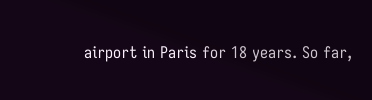airport in Paris for 18 years. So far,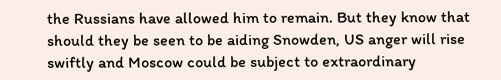the Russians have allowed him to remain. But they know that should they be seen to be aiding Snowden, US anger will rise swiftly and Moscow could be subject to extraordinary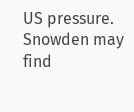US pressure. Snowden may find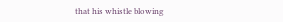that his whistle blowing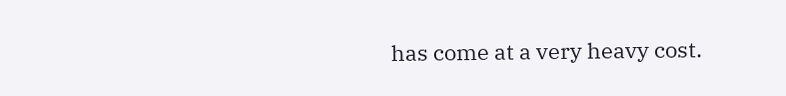has come at a very heavy cost.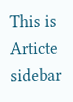This is Articte sidebar